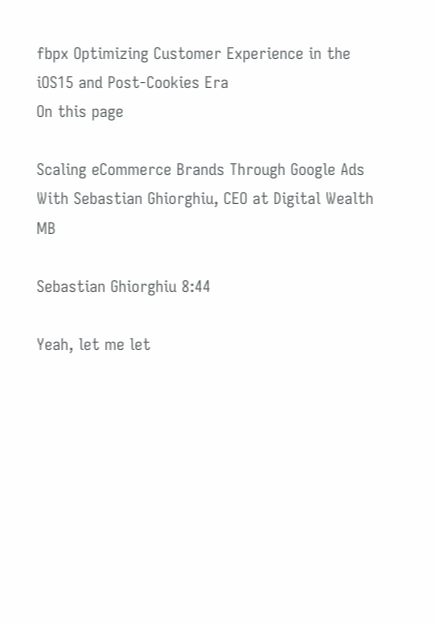fbpx Optimizing Customer Experience in the iOS15 and Post-Cookies Era
On this page

Scaling eCommerce Brands Through Google Ads With Sebastian Ghiorghiu, CEO at Digital Wealth MB

Sebastian Ghiorghiu 8:44

Yeah, let me let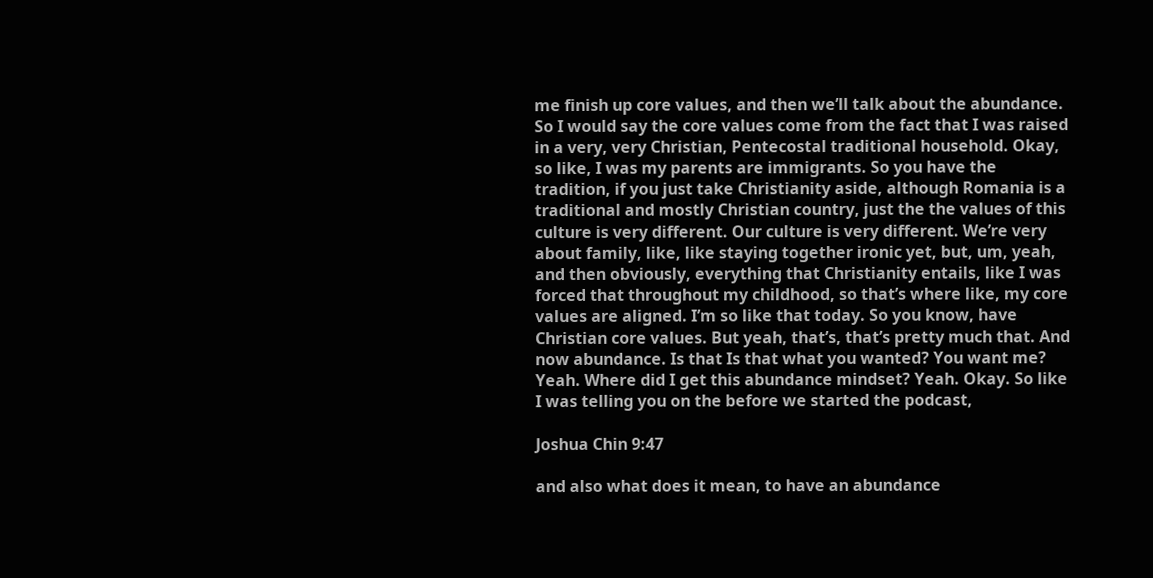me finish up core values, and then we’ll talk about the abundance. So I would say the core values come from the fact that I was raised in a very, very Christian, Pentecostal traditional household. Okay, so like, I was my parents are immigrants. So you have the tradition, if you just take Christianity aside, although Romania is a traditional and mostly Christian country, just the the values of this culture is very different. Our culture is very different. We’re very about family, like, like staying together ironic yet, but, um, yeah, and then obviously, everything that Christianity entails, like I was forced that throughout my childhood, so that’s where like, my core values are aligned. I’m so like that today. So you know, have Christian core values. But yeah, that’s, that’s pretty much that. And now abundance. Is that Is that what you wanted? You want me? Yeah. Where did I get this abundance mindset? Yeah. Okay. So like I was telling you on the before we started the podcast,

Joshua Chin 9:47

and also what does it mean, to have an abundance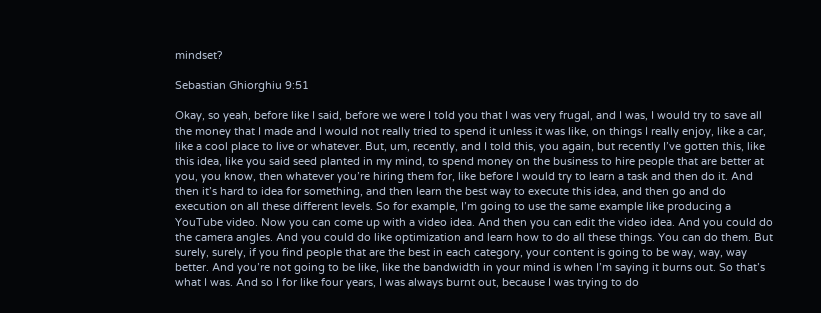mindset?

Sebastian Ghiorghiu 9:51

Okay, so yeah, before like I said, before we were I told you that I was very frugal, and I was, I would try to save all the money that I made and I would not really tried to spend it unless it was like, on things I really enjoy, like a car, like a cool place to live or whatever. But, um, recently, and I told this, you again, but recently I’ve gotten this, like this idea, like you said seed planted in my mind, to spend money on the business to hire people that are better at you, you know, then whatever you’re hiring them for, like before I would try to learn a task and then do it. And then it’s hard to idea for something, and then learn the best way to execute this idea, and then go and do execution on all these different levels. So for example, I’m going to use the same example like producing a YouTube video. Now you can come up with a video idea. And then you can edit the video idea. And you could do the camera angles. And you could do like optimization and learn how to do all these things. You can do them. But surely, surely, if you find people that are the best in each category, your content is going to be way, way, way better. And you’re not going to be like, like the bandwidth in your mind is when I’m saying it burns out. So that’s what I was. And so I for like four years, I was always burnt out, because I was trying to do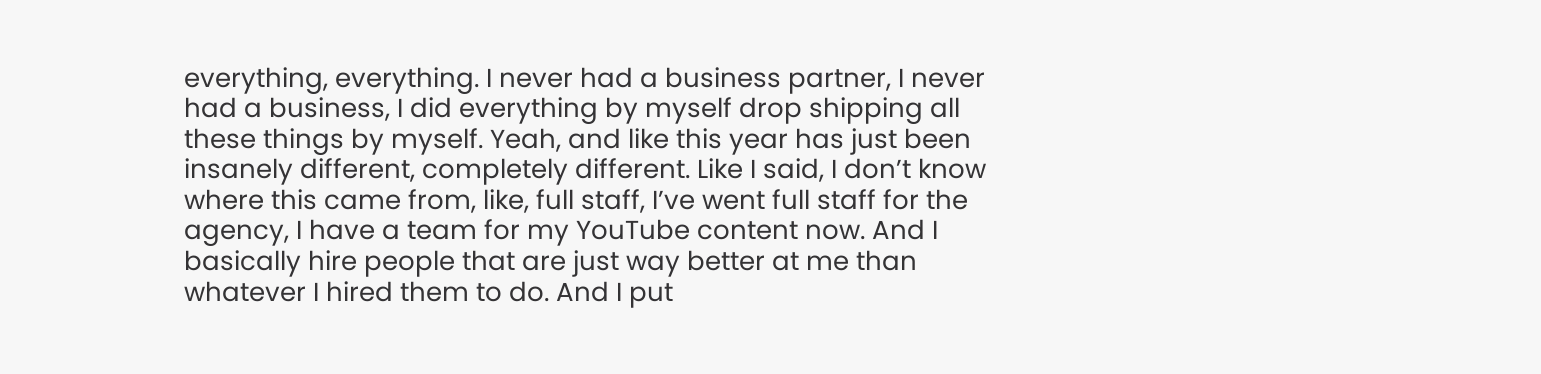everything, everything. I never had a business partner, I never had a business, I did everything by myself drop shipping all these things by myself. Yeah, and like this year has just been insanely different, completely different. Like I said, I don’t know where this came from, like, full staff, I’ve went full staff for the agency, I have a team for my YouTube content now. And I basically hire people that are just way better at me than whatever I hired them to do. And I put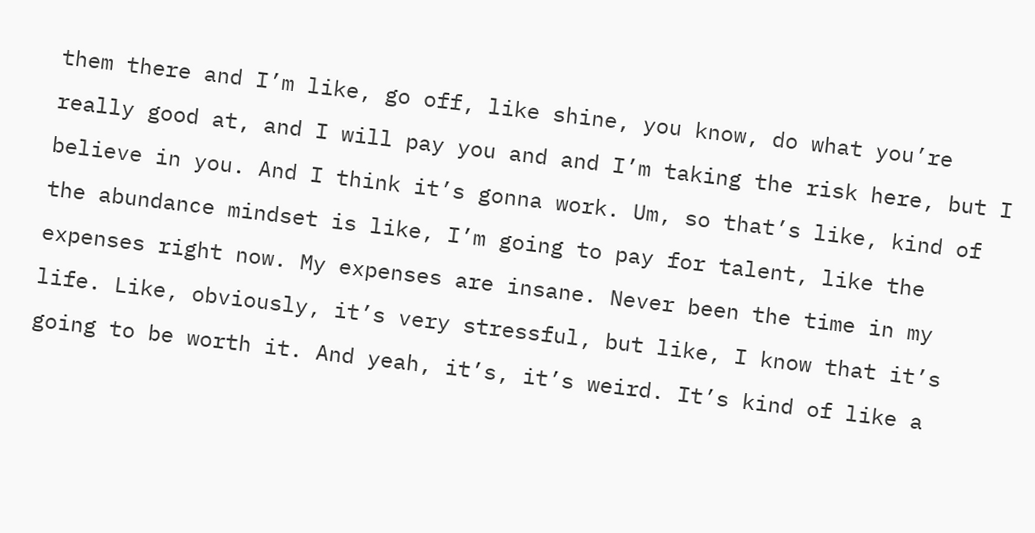them there and I’m like, go off, like shine, you know, do what you’re really good at, and I will pay you and and I’m taking the risk here, but I believe in you. And I think it’s gonna work. Um, so that’s like, kind of the abundance mindset is like, I’m going to pay for talent, like the expenses right now. My expenses are insane. Never been the time in my life. Like, obviously, it’s very stressful, but like, I know that it’s going to be worth it. And yeah, it’s, it’s weird. It’s kind of like a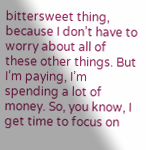bittersweet thing, because I don’t have to worry about all of these other things. But I’m paying, I’m spending a lot of money. So, you know, I get time to focus on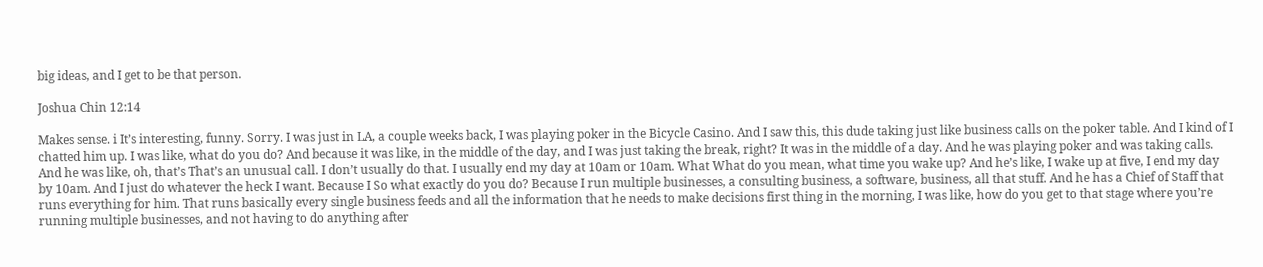big ideas, and I get to be that person.

Joshua Chin 12:14

Makes sense. i It’s interesting, funny. Sorry. I was just in LA, a couple weeks back, I was playing poker in the Bicycle Casino. And I saw this, this dude taking just like business calls on the poker table. And I kind of I chatted him up. I was like, what do you do? And because it was like, in the middle of the day, and I was just taking the break, right? It was in the middle of a day. And he was playing poker and was taking calls. And he was like, oh, that’s That’s an unusual call. I don’t usually do that. I usually end my day at 10am or 10am. What What do you mean, what time you wake up? And he’s like, I wake up at five, I end my day by 10am. And I just do whatever the heck I want. Because I So what exactly do you do? Because I run multiple businesses, a consulting business, a software, business, all that stuff. And he has a Chief of Staff that runs everything for him. That runs basically every single business feeds and all the information that he needs to make decisions first thing in the morning, I was like, how do you get to that stage where you’re running multiple businesses, and not having to do anything after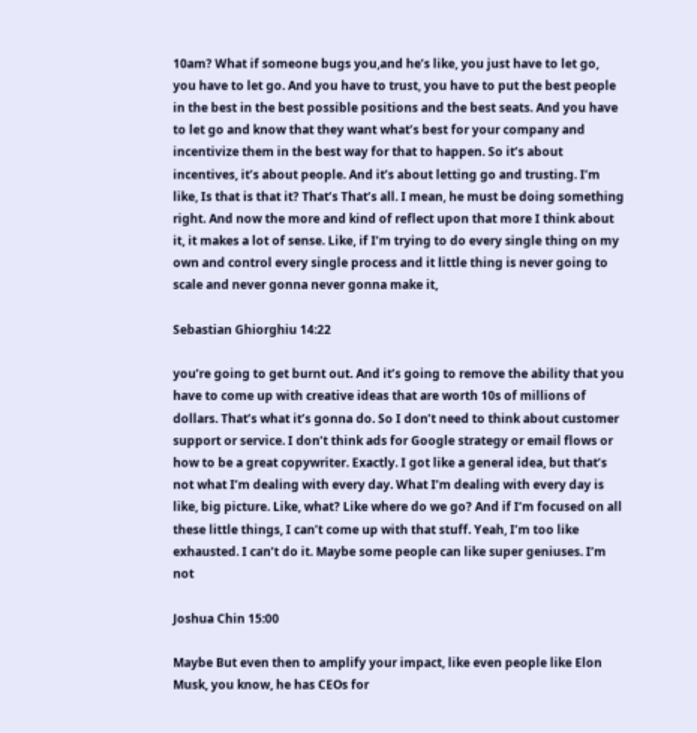10am? What if someone bugs you,and he’s like, you just have to let go, you have to let go. And you have to trust, you have to put the best people in the best in the best possible positions and the best seats. And you have to let go and know that they want what’s best for your company and incentivize them in the best way for that to happen. So it’s about incentives, it’s about people. And it’s about letting go and trusting. I’m like, Is that is that it? That’s That’s all. I mean, he must be doing something right. And now the more and kind of reflect upon that more I think about it, it makes a lot of sense. Like, if I’m trying to do every single thing on my own and control every single process and it little thing is never going to scale and never gonna never gonna make it,

Sebastian Ghiorghiu 14:22

you’re going to get burnt out. And it’s going to remove the ability that you have to come up with creative ideas that are worth 10s of millions of dollars. That’s what it’s gonna do. So I don’t need to think about customer support or service. I don’t think ads for Google strategy or email flows or how to be a great copywriter. Exactly. I got like a general idea, but that’s not what I’m dealing with every day. What I’m dealing with every day is like, big picture. Like, what? Like where do we go? And if I’m focused on all these little things, I can’t come up with that stuff. Yeah, I’m too like exhausted. I can’t do it. Maybe some people can like super geniuses. I’m not

Joshua Chin 15:00

Maybe But even then to amplify your impact, like even people like Elon Musk, you know, he has CEOs for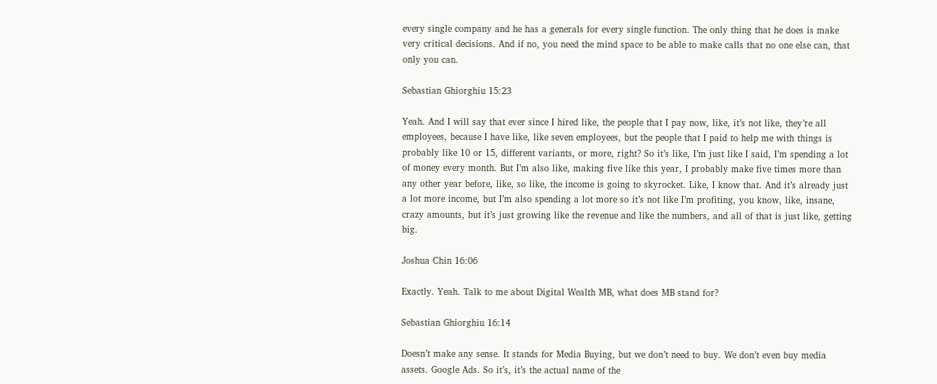every single company and he has a generals for every single function. The only thing that he does is make very critical decisions. And if no, you need the mind space to be able to make calls that no one else can, that only you can.

Sebastian Ghiorghiu 15:23

Yeah. And I will say that ever since I hired like, the people that I pay now, like, it’s not like, they’re all employees, because I have like, like seven employees, but the people that I paid to help me with things is probably like 10 or 15, different variants, or more, right? So it’s like, I’m just like I said, I’m spending a lot of money every month. But I’m also like, making five like this year, I probably make five times more than any other year before, like, so like, the income is going to skyrocket. Like, I know that. And it’s already just a lot more income, but I’m also spending a lot more so it’s not like I’m profiting, you know, like, insane, crazy amounts, but it’s just growing like the revenue and like the numbers, and all of that is just like, getting big.

Joshua Chin 16:06

Exactly. Yeah. Talk to me about Digital Wealth MB, what does MB stand for?

Sebastian Ghiorghiu 16:14

Doesn’t make any sense. It stands for Media Buying, but we don’t need to buy. We don’t even buy media assets. Google Ads. So it’s, it’s the actual name of the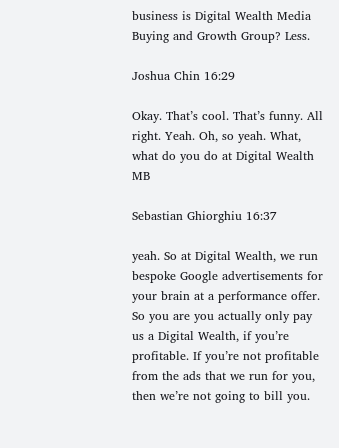business is Digital Wealth Media Buying and Growth Group? Less.

Joshua Chin 16:29

Okay. That’s cool. That’s funny. All right. Yeah. Oh, so yeah. What, what do you do at Digital Wealth MB

Sebastian Ghiorghiu 16:37

yeah. So at Digital Wealth, we run bespoke Google advertisements for your brain at a performance offer. So you are you actually only pay us a Digital Wealth, if you’re profitable. If you’re not profitable from the ads that we run for you, then we’re not going to bill you.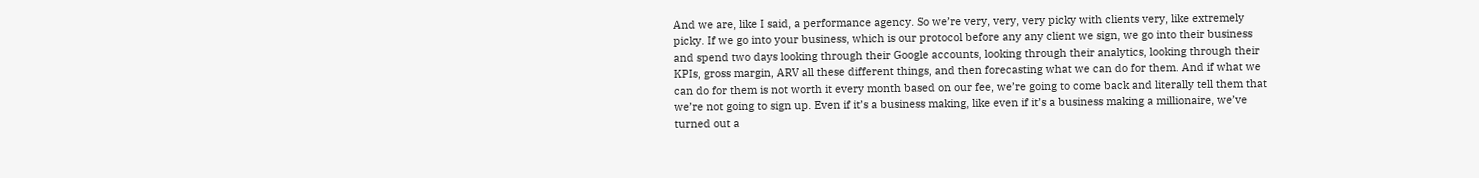And we are, like I said, a performance agency. So we’re very, very, very picky with clients very, like extremely picky. If we go into your business, which is our protocol before any any client we sign, we go into their business and spend two days looking through their Google accounts, looking through their analytics, looking through their KPIs, gross margin, ARV all these different things, and then forecasting what we can do for them. And if what we can do for them is not worth it every month based on our fee, we’re going to come back and literally tell them that we’re not going to sign up. Even if it’s a business making, like even if it’s a business making a millionaire, we’ve turned out a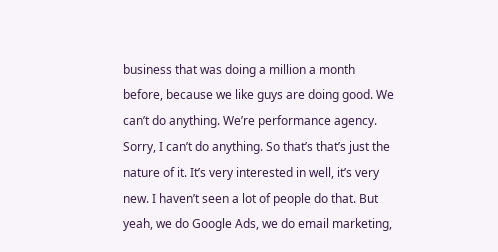business that was doing a million a month before, because we like guys are doing good. We can’t do anything. We’re performance agency. Sorry, I can’t do anything. So that’s that’s just the nature of it. It’s very interested in well, it’s very new. I haven’t seen a lot of people do that. But yeah, we do Google Ads, we do email marketing,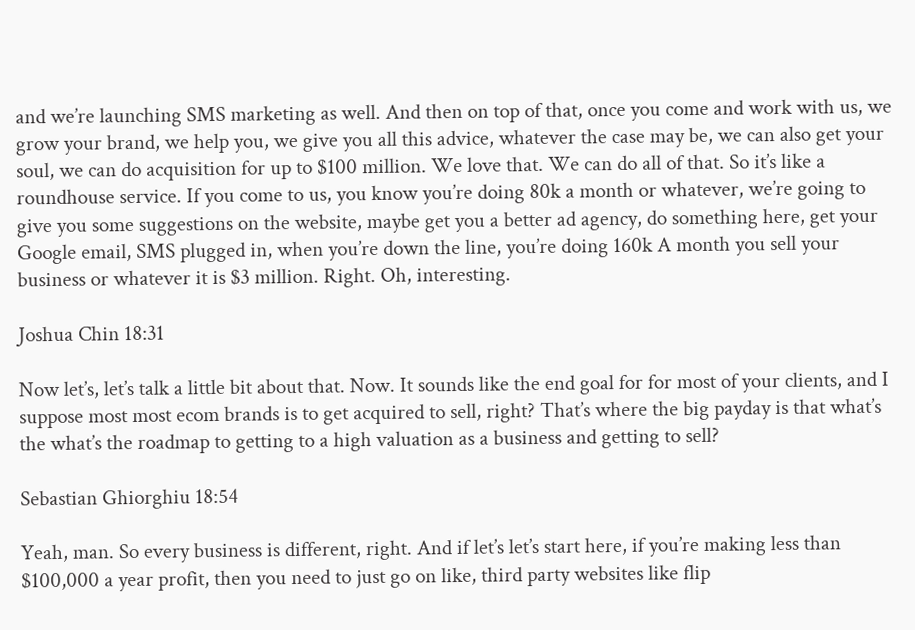and we’re launching SMS marketing as well. And then on top of that, once you come and work with us, we grow your brand, we help you, we give you all this advice, whatever the case may be, we can also get your soul, we can do acquisition for up to $100 million. We love that. We can do all of that. So it’s like a roundhouse service. If you come to us, you know you’re doing 80k a month or whatever, we’re going to give you some suggestions on the website, maybe get you a better ad agency, do something here, get your Google email, SMS plugged in, when you’re down the line, you’re doing 160k A month you sell your business or whatever it is $3 million. Right. Oh, interesting.

Joshua Chin 18:31

Now let’s, let’s talk a little bit about that. Now. It sounds like the end goal for for most of your clients, and I suppose most most ecom brands is to get acquired to sell, right? That’s where the big payday is that what’s the what’s the roadmap to getting to a high valuation as a business and getting to sell?

Sebastian Ghiorghiu 18:54

Yeah, man. So every business is different, right. And if let’s let’s start here, if you’re making less than $100,000 a year profit, then you need to just go on like, third party websites like flip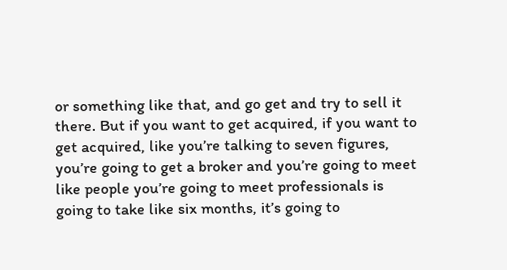or something like that, and go get and try to sell it there. But if you want to get acquired, if you want to get acquired, like you’re talking to seven figures, you’re going to get a broker and you’re going to meet like people you’re going to meet professionals is going to take like six months, it’s going to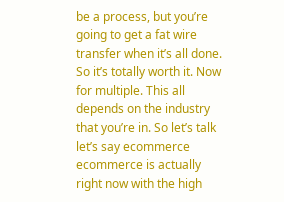be a process, but you’re going to get a fat wire transfer when it’s all done. So it’s totally worth it. Now for multiple. This all depends on the industry that you’re in. So let’s talk let’s say ecommerce ecommerce is actually right now with the high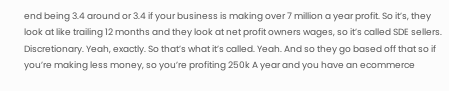end being 3.4 around or 3.4 if your business is making over 7 million a year profit. So it’s, they look at like trailing 12 months and they look at net profit owners wages, so it’s called SDE sellers. Discretionary. Yeah, exactly. So that’s what it’s called. Yeah. And so they go based off that so if you’re making less money, so you’re profiting 250k A year and you have an ecommerce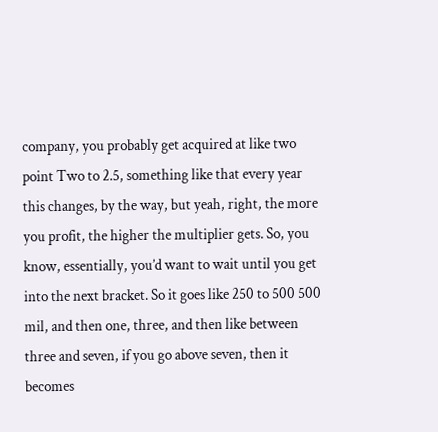company, you probably get acquired at like two point Two to 2.5, something like that every year this changes, by the way, but yeah, right, the more you profit, the higher the multiplier gets. So, you know, essentially, you’d want to wait until you get into the next bracket. So it goes like 250 to 500 500 mil, and then one, three, and then like between three and seven, if you go above seven, then it becomes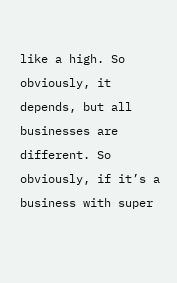like a high. So obviously, it depends, but all businesses are different. So obviously, if it’s a business with super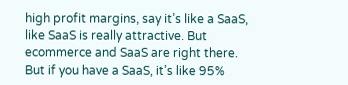high profit margins, say it’s like a SaaS, like SaaS is really attractive. But ecommerce and SaaS are right there. But if you have a SaaS, it’s like 95%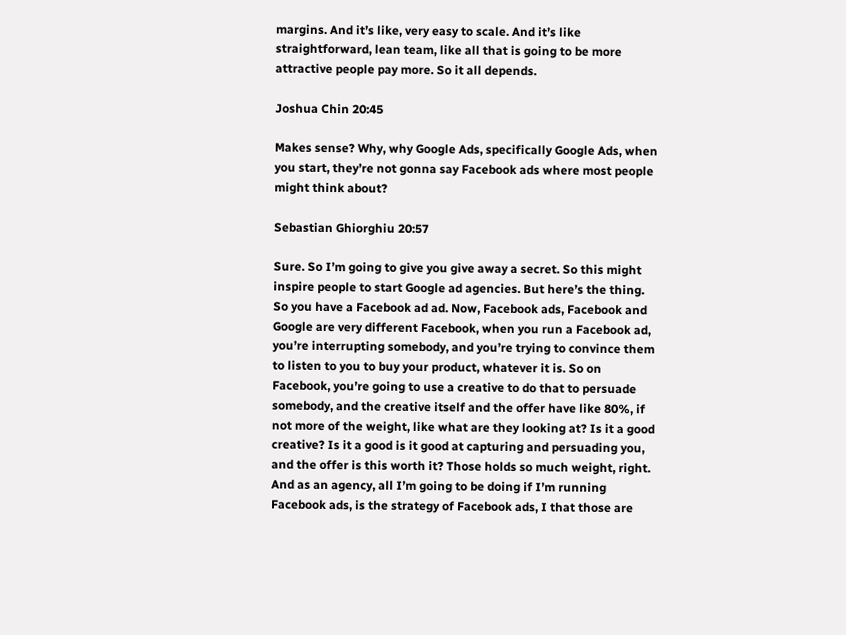margins. And it’s like, very easy to scale. And it’s like straightforward, lean team, like all that is going to be more attractive people pay more. So it all depends.

Joshua Chin 20:45

Makes sense? Why, why Google Ads, specifically Google Ads, when you start, they’re not gonna say Facebook ads where most people might think about?

Sebastian Ghiorghiu 20:57

Sure. So I’m going to give you give away a secret. So this might inspire people to start Google ad agencies. But here’s the thing. So you have a Facebook ad ad. Now, Facebook ads, Facebook and Google are very different Facebook, when you run a Facebook ad, you’re interrupting somebody, and you’re trying to convince them to listen to you to buy your product, whatever it is. So on Facebook, you’re going to use a creative to do that to persuade somebody, and the creative itself and the offer have like 80%, if not more of the weight, like what are they looking at? Is it a good creative? Is it a good is it good at capturing and persuading you, and the offer is this worth it? Those holds so much weight, right. And as an agency, all I’m going to be doing if I’m running Facebook ads, is the strategy of Facebook ads, I that those are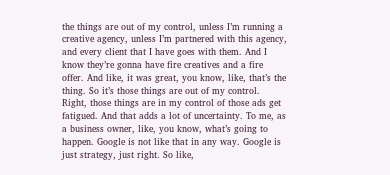the things are out of my control, unless I’m running a creative agency, unless I’m partnered with this agency, and every client that I have goes with them. And I know they’re gonna have fire creatives and a fire offer. And like, it was great, you know, like, that’s the thing. So it’s those things are out of my control. Right, those things are in my control of those ads get fatigued. And that adds a lot of uncertainty. To me, as a business owner, like, you know, what’s going to happen. Google is not like that in any way. Google is just strategy, just right. So like,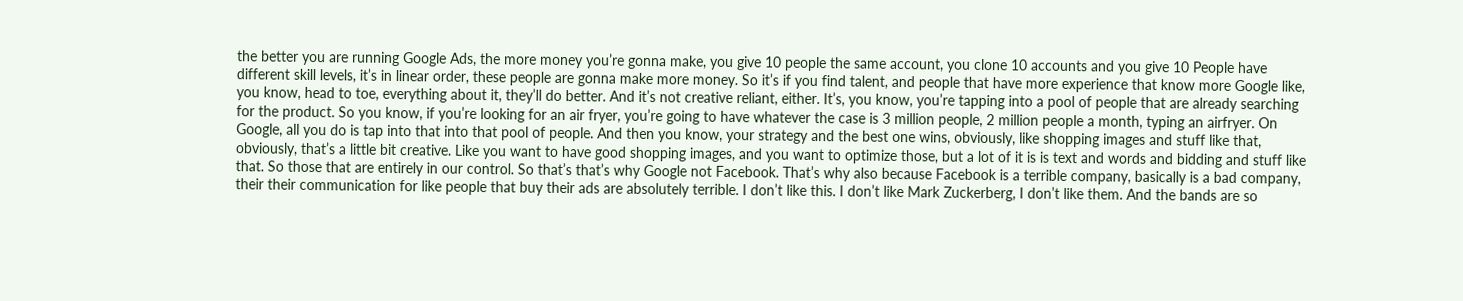the better you are running Google Ads, the more money you’re gonna make, you give 10 people the same account, you clone 10 accounts and you give 10 People have different skill levels, it’s in linear order, these people are gonna make more money. So it’s if you find talent, and people that have more experience that know more Google like, you know, head to toe, everything about it, they’ll do better. And it’s not creative reliant, either. It’s, you know, you’re tapping into a pool of people that are already searching for the product. So you know, if you’re looking for an air fryer, you’re going to have whatever the case is 3 million people, 2 million people a month, typing an airfryer. On Google, all you do is tap into that into that pool of people. And then you know, your strategy and the best one wins, obviously, like shopping images and stuff like that, obviously, that’s a little bit creative. Like you want to have good shopping images, and you want to optimize those, but a lot of it is is text and words and bidding and stuff like that. So those that are entirely in our control. So that’s that’s why Google not Facebook. That’s why also because Facebook is a terrible company, basically is a bad company, their their communication for like people that buy their ads are absolutely terrible. I don’t like this. I don’t like Mark Zuckerberg, I don’t like them. And the bands are so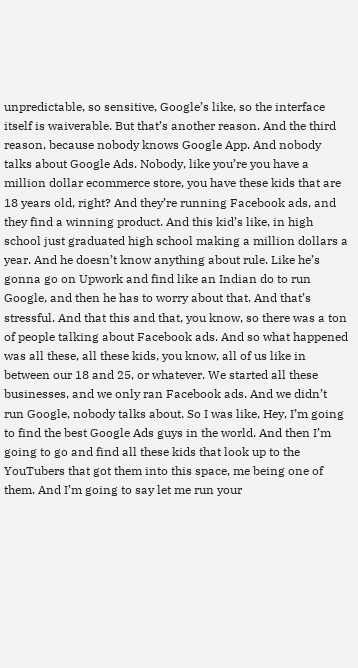unpredictable, so sensitive, Google’s like, so the interface itself is waiverable. But that’s another reason. And the third reason, because nobody knows Google App. And nobody talks about Google Ads. Nobody, like you’re you have a million dollar ecommerce store, you have these kids that are 18 years old, right? And they’re running Facebook ads, and they find a winning product. And this kid’s like, in high school just graduated high school making a million dollars a year. And he doesn’t know anything about rule. Like he’s gonna go on Upwork and find like an Indian do to run Google, and then he has to worry about that. And that’s stressful. And that this and that, you know, so there was a ton of people talking about Facebook ads. And so what happened was all these, all these kids, you know, all of us like in between our 18 and 25, or whatever. We started all these businesses, and we only ran Facebook ads. And we didn’t run Google, nobody talks about. So I was like, Hey, I’m going to find the best Google Ads guys in the world. And then I’m going to go and find all these kids that look up to the YouTubers that got them into this space, me being one of them. And I’m going to say let me run your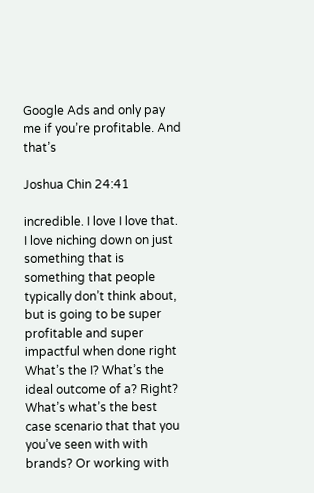Google Ads and only pay me if you’re profitable. And that’s

Joshua Chin 24:41

incredible. I love I love that. I love niching down on just something that is something that people typically don’t think about, but is going to be super profitable and super impactful when done right What’s the I? What’s the ideal outcome of a? Right? What’s what’s the best case scenario that that you you’ve seen with with brands? Or working with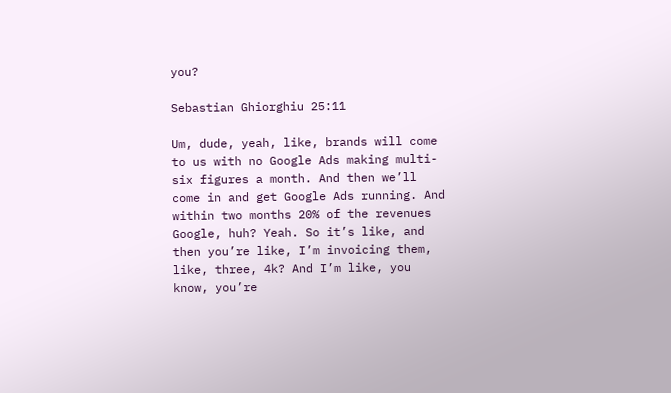you?

Sebastian Ghiorghiu 25:11

Um, dude, yeah, like, brands will come to us with no Google Ads making multi-six figures a month. And then we’ll come in and get Google Ads running. And within two months 20% of the revenues Google, huh? Yeah. So it’s like, and then you’re like, I’m invoicing them, like, three, 4k? And I’m like, you know, you’re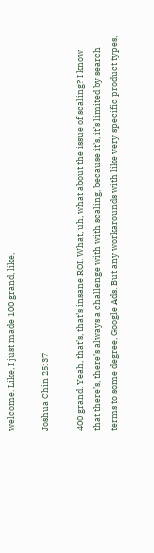welcome. Like, I just made 100 grand, like,

Joshua Chin 25:37

400 grand. Yeah, that’s, that’s insane ROI. What, uh, what about the issue of scaling? I know that there’s, there’s always a challenge with with scaling, because it’s, it’s limited by search terms to some degree, Google Ads. But any workarounds with like very specific product types,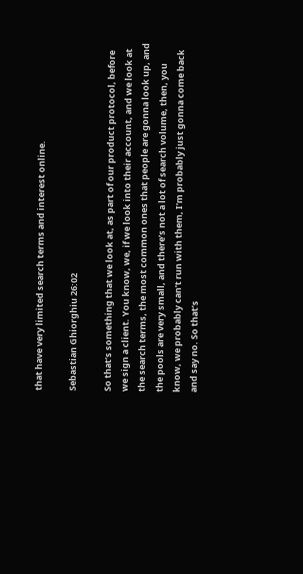that have very limited search terms and interest online.

Sebastian Ghiorghiu 26:02

So that’s something that we look at, as part of our product protocol, before we sign a client. You know, we, if we look into their account, and we look at the search terms, the most common ones that people are gonna look up, and the pools are very small, and there’s not a lot of search volume, then, you know, we probably can’t run with them, I’m probably just gonna come back and say no. So that’s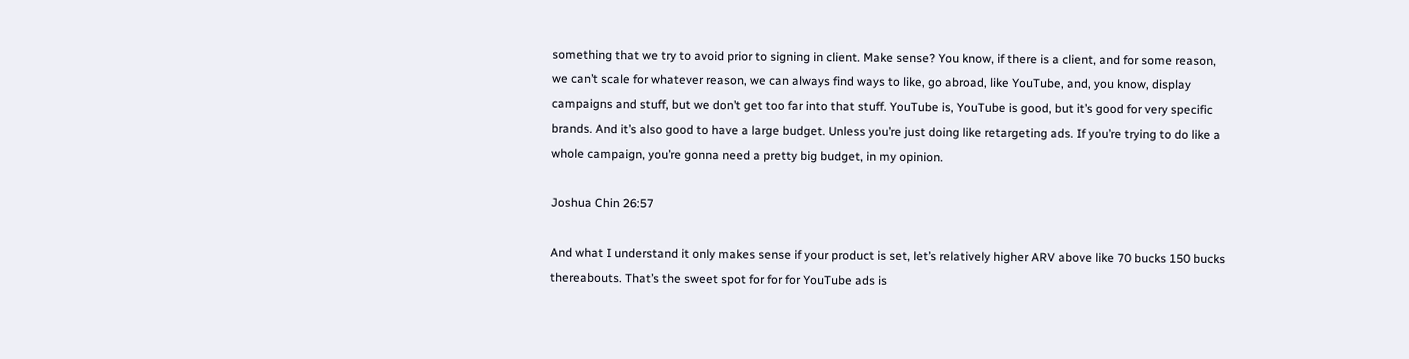something that we try to avoid prior to signing in client. Make sense? You know, if there is a client, and for some reason, we can’t scale for whatever reason, we can always find ways to like, go abroad, like YouTube, and, you know, display campaigns and stuff, but we don’t get too far into that stuff. YouTube is, YouTube is good, but it’s good for very specific brands. And it’s also good to have a large budget. Unless you’re just doing like retargeting ads. If you’re trying to do like a whole campaign, you’re gonna need a pretty big budget, in my opinion.

Joshua Chin 26:57

And what I understand it only makes sense if your product is set, let’s relatively higher ARV above like 70 bucks 150 bucks thereabouts. That’s the sweet spot for for for YouTube ads is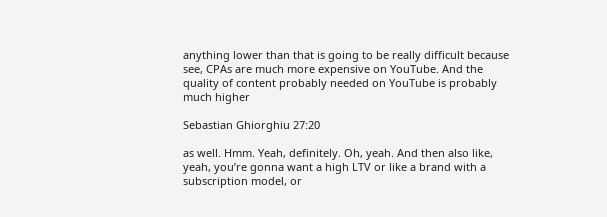anything lower than that is going to be really difficult because see, CPAs are much more expensive on YouTube. And the quality of content probably needed on YouTube is probably much higher

Sebastian Ghiorghiu 27:20

as well. Hmm. Yeah, definitely. Oh, yeah. And then also like, yeah, you’re gonna want a high LTV or like a brand with a subscription model, or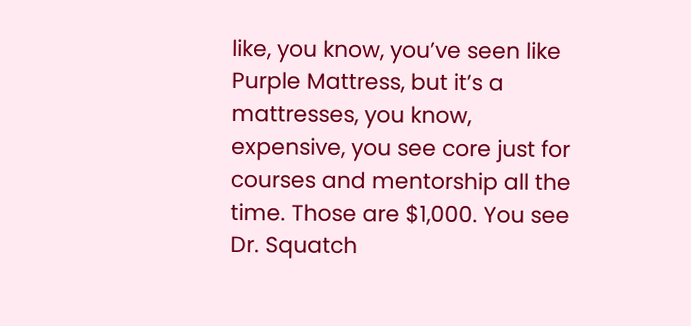like, you know, you’ve seen like Purple Mattress, but it’s a mattresses, you know, expensive, you see core just for courses and mentorship all the time. Those are $1,000. You see Dr. Squatch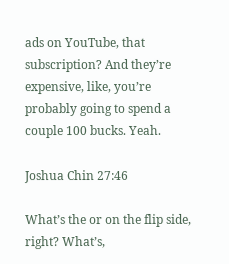ads on YouTube, that subscription? And they’re expensive, like, you’re probably going to spend a couple 100 bucks. Yeah.

Joshua Chin 27:46

What’s the or on the flip side, right? What’s,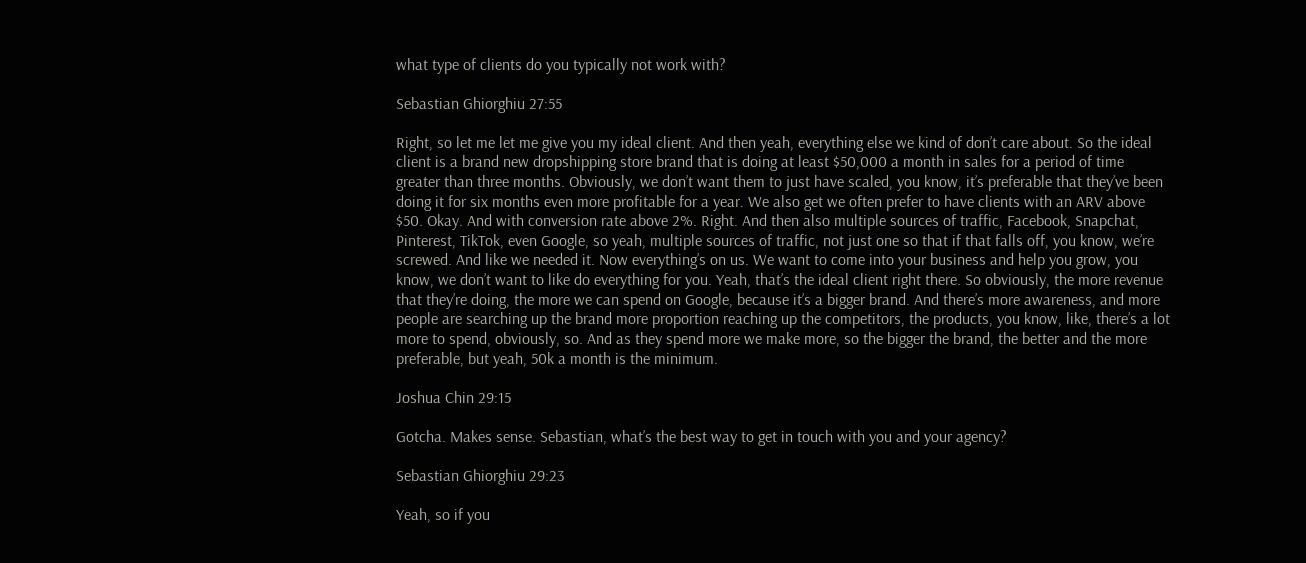what type of clients do you typically not work with?

Sebastian Ghiorghiu 27:55

Right, so let me let me give you my ideal client. And then yeah, everything else we kind of don’t care about. So the ideal client is a brand new dropshipping store brand that is doing at least $50,000 a month in sales for a period of time greater than three months. Obviously, we don’t want them to just have scaled, you know, it’s preferable that they’ve been doing it for six months even more profitable for a year. We also get we often prefer to have clients with an ARV above $50. Okay. And with conversion rate above 2%. Right. And then also multiple sources of traffic, Facebook, Snapchat, Pinterest, TikTok, even Google, so yeah, multiple sources of traffic, not just one so that if that falls off, you know, we’re screwed. And like we needed it. Now everything’s on us. We want to come into your business and help you grow, you know, we don’t want to like do everything for you. Yeah, that’s the ideal client right there. So obviously, the more revenue that they’re doing, the more we can spend on Google, because it’s a bigger brand. And there’s more awareness, and more people are searching up the brand more proportion reaching up the competitors, the products, you know, like, there’s a lot more to spend, obviously, so. And as they spend more we make more, so the bigger the brand, the better and the more preferable, but yeah, 50k a month is the minimum.

Joshua Chin 29:15

Gotcha. Makes sense. Sebastian, what’s the best way to get in touch with you and your agency?

Sebastian Ghiorghiu 29:23

Yeah, so if you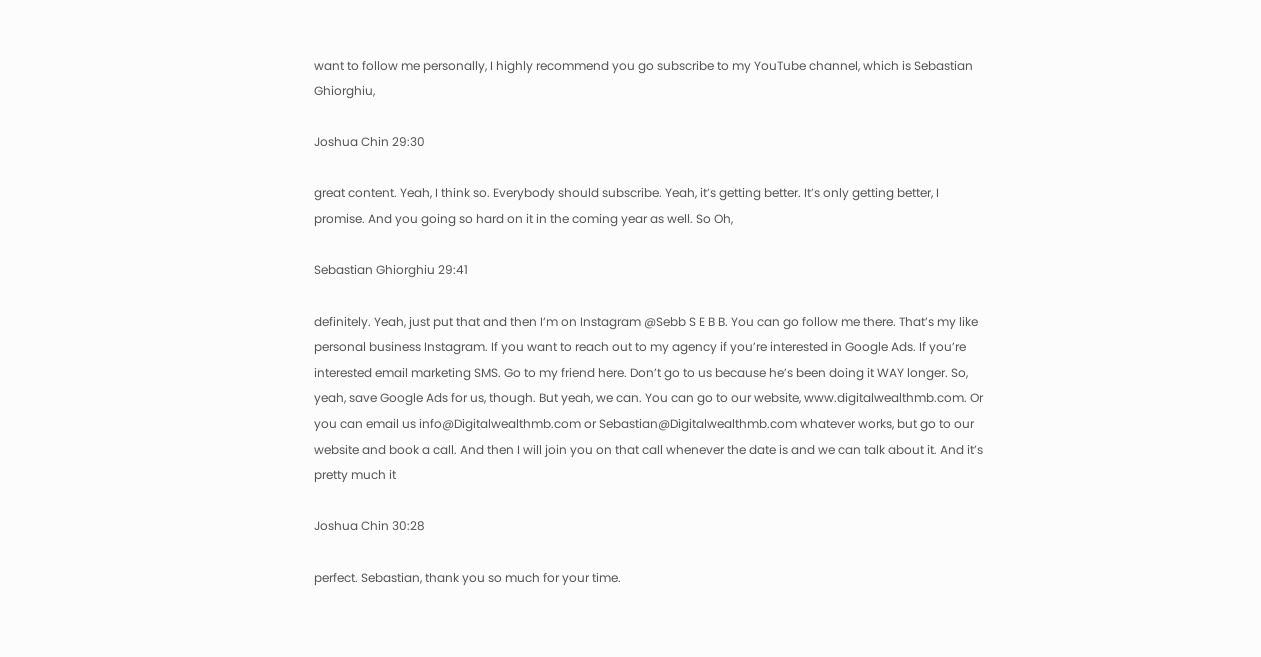want to follow me personally, I highly recommend you go subscribe to my YouTube channel, which is Sebastian Ghiorghiu,

Joshua Chin 29:30

great content. Yeah, I think so. Everybody should subscribe. Yeah, it’s getting better. It’s only getting better, I promise. And you going so hard on it in the coming year as well. So Oh,

Sebastian Ghiorghiu 29:41

definitely. Yeah, just put that and then I’m on Instagram @Sebb S E B B. You can go follow me there. That’s my like personal business Instagram. If you want to reach out to my agency if you’re interested in Google Ads. If you’re interested email marketing SMS. Go to my friend here. Don’t go to us because he’s been doing it WAY longer. So, yeah, save Google Ads for us, though. But yeah, we can. You can go to our website, www.digitalwealthmb.com. Or you can email us info@Digitalwealthmb.com or Sebastian@Digitalwealthmb.com whatever works, but go to our website and book a call. And then I will join you on that call whenever the date is and we can talk about it. And it’s pretty much it

Joshua Chin 30:28

perfect. Sebastian, thank you so much for your time.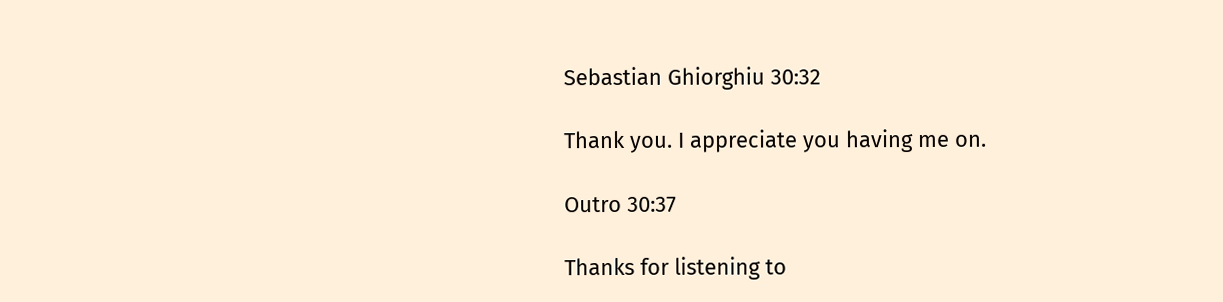Sebastian Ghiorghiu 30:32

Thank you. I appreciate you having me on.

Outro 30:37

Thanks for listening to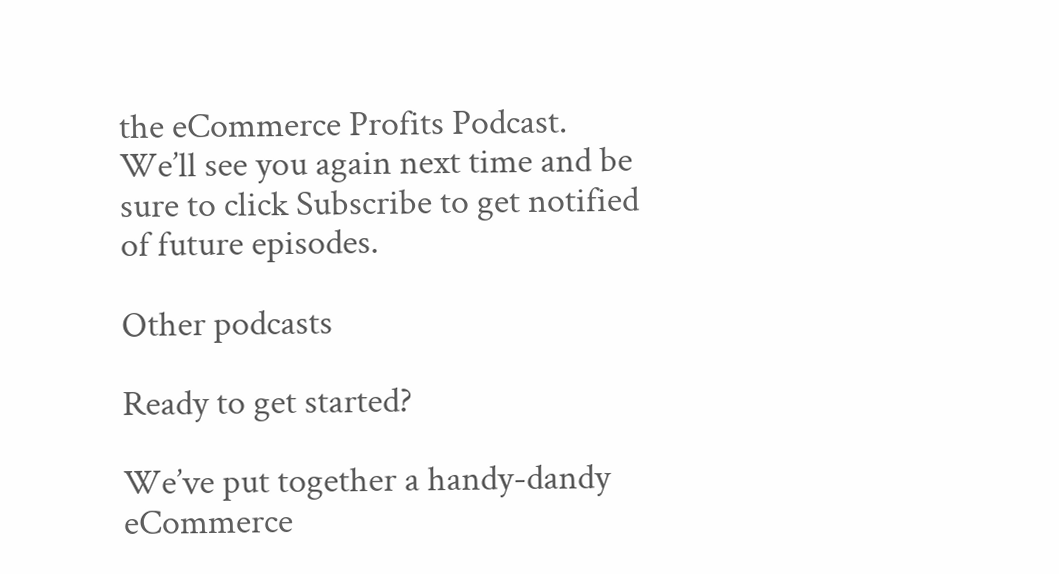the eCommerce Profits Podcast. We’ll see you again next time and be sure to click Subscribe to get notified of future episodes.

Other podcasts

Ready to get started?

We’ve put together a handy-dandy eCommerce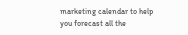marketing calendar to help you forecast all the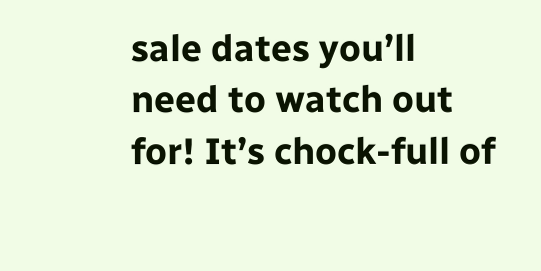sale dates you’ll need to watch out for! It’s chock-full of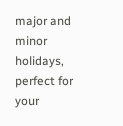major and minor holidays, perfect for your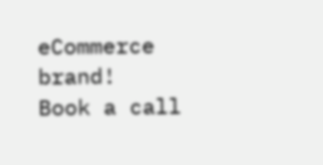eCommerce brand!
Book a call